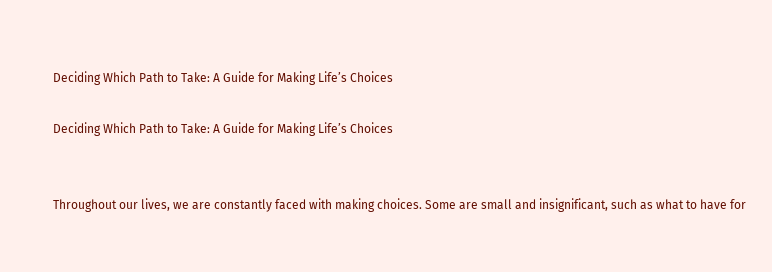Deciding Which Path to Take: A Guide for Making Life’s Choices

Deciding Which Path to Take: A Guide for Making Life’s Choices


Throughout our lives, we are constantly faced with making choices. Some are small and insignificant, such as what to have for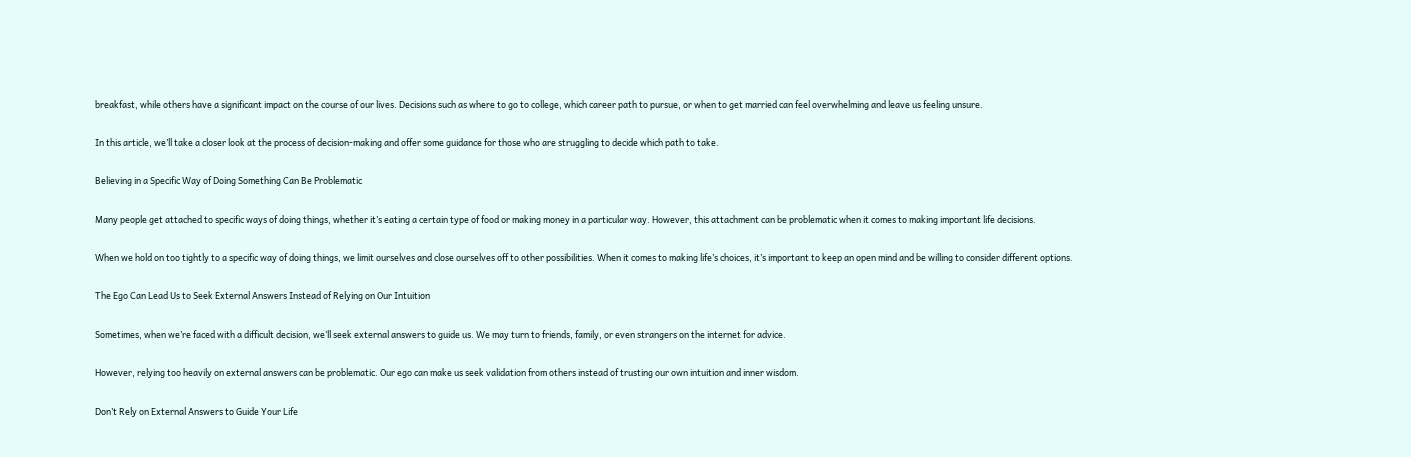breakfast, while others have a significant impact on the course of our lives. Decisions such as where to go to college, which career path to pursue, or when to get married can feel overwhelming and leave us feeling unsure.

In this article, we’ll take a closer look at the process of decision-making and offer some guidance for those who are struggling to decide which path to take.

Believing in a Specific Way of Doing Something Can Be Problematic

Many people get attached to specific ways of doing things, whether it’s eating a certain type of food or making money in a particular way. However, this attachment can be problematic when it comes to making important life decisions.

When we hold on too tightly to a specific way of doing things, we limit ourselves and close ourselves off to other possibilities. When it comes to making life’s choices, it’s important to keep an open mind and be willing to consider different options.

The Ego Can Lead Us to Seek External Answers Instead of Relying on Our Intuition

Sometimes, when we’re faced with a difficult decision, we’ll seek external answers to guide us. We may turn to friends, family, or even strangers on the internet for advice.

However, relying too heavily on external answers can be problematic. Our ego can make us seek validation from others instead of trusting our own intuition and inner wisdom.

Don’t Rely on External Answers to Guide Your Life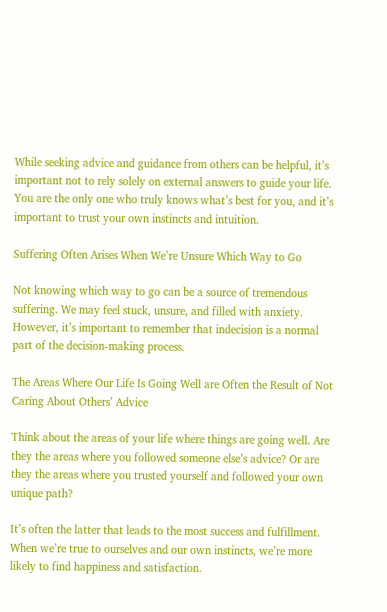While seeking advice and guidance from others can be helpful, it’s important not to rely solely on external answers to guide your life. You are the only one who truly knows what’s best for you, and it’s important to trust your own instincts and intuition.

Suffering Often Arises When We’re Unsure Which Way to Go

Not knowing which way to go can be a source of tremendous suffering. We may feel stuck, unsure, and filled with anxiety. However, it’s important to remember that indecision is a normal part of the decision-making process.

The Areas Where Our Life Is Going Well are Often the Result of Not Caring About Others’ Advice

Think about the areas of your life where things are going well. Are they the areas where you followed someone else’s advice? Or are they the areas where you trusted yourself and followed your own unique path?

It’s often the latter that leads to the most success and fulfillment. When we’re true to ourselves and our own instincts, we’re more likely to find happiness and satisfaction.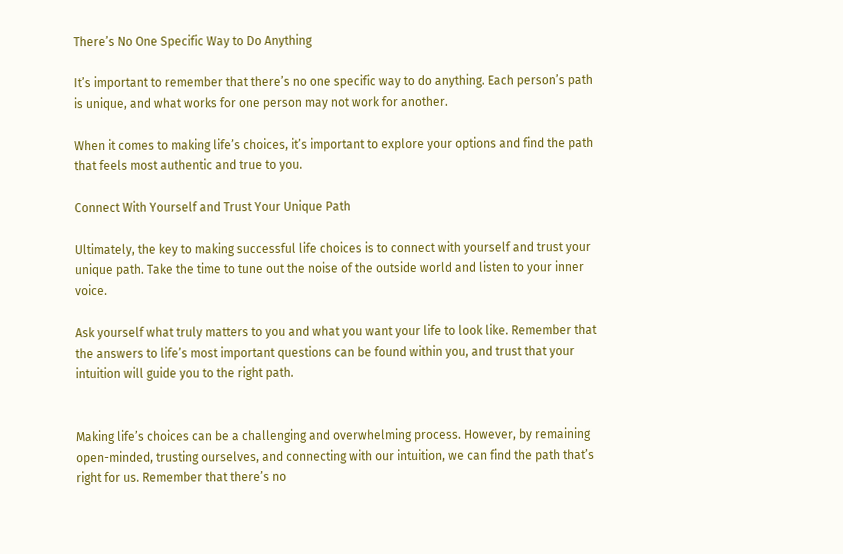There’s No One Specific Way to Do Anything

It’s important to remember that there’s no one specific way to do anything. Each person’s path is unique, and what works for one person may not work for another.

When it comes to making life’s choices, it’s important to explore your options and find the path that feels most authentic and true to you.

Connect With Yourself and Trust Your Unique Path

Ultimately, the key to making successful life choices is to connect with yourself and trust your unique path. Take the time to tune out the noise of the outside world and listen to your inner voice.

Ask yourself what truly matters to you and what you want your life to look like. Remember that the answers to life’s most important questions can be found within you, and trust that your intuition will guide you to the right path.


Making life’s choices can be a challenging and overwhelming process. However, by remaining open-minded, trusting ourselves, and connecting with our intuition, we can find the path that’s right for us. Remember that there’s no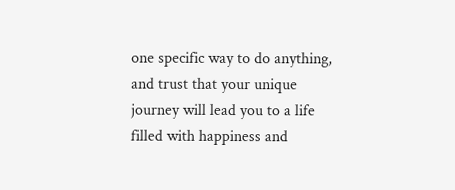one specific way to do anything, and trust that your unique journey will lead you to a life filled with happiness and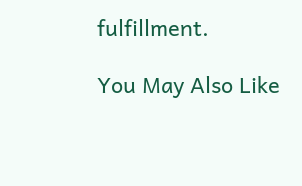fulfillment.

You May Also Like